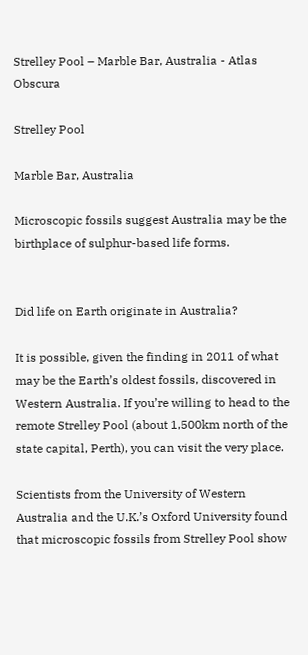Strelley Pool – Marble Bar, Australia - Atlas Obscura

Strelley Pool

Marble Bar, Australia

Microscopic fossils suggest Australia may be the birthplace of sulphur-based life forms.


Did life on Earth originate in Australia?

It is possible, given the finding in 2011 of what may be the Earth’s oldest fossils, discovered in Western Australia. If you’re willing to head to the remote Strelley Pool (about 1,500km north of the state capital, Perth), you can visit the very place.

Scientists from the University of Western Australia and the U.K.’s Oxford University found that microscopic fossils from Strelley Pool show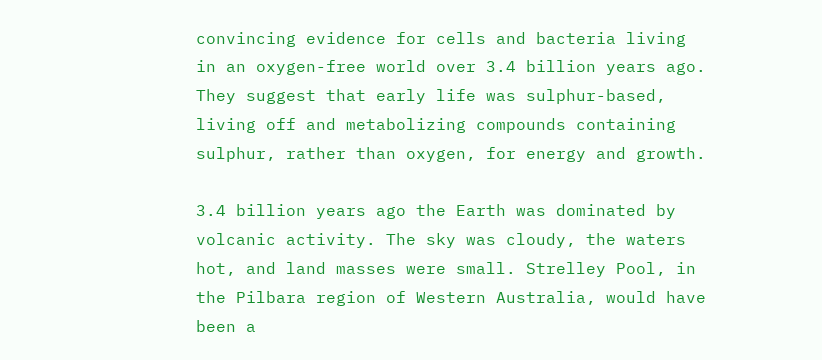convincing evidence for cells and bacteria living in an oxygen-free world over 3.4 billion years ago. They suggest that early life was sulphur-based, living off and metabolizing compounds containing sulphur, rather than oxygen, for energy and growth.

3.4 billion years ago the Earth was dominated by volcanic activity. The sky was cloudy, the waters hot, and land masses were small. Strelley Pool, in the Pilbara region of Western Australia, would have been a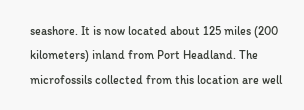seashore. It is now located about 125 miles (200 kilometers) inland from Port Headland. The microfossils collected from this location are well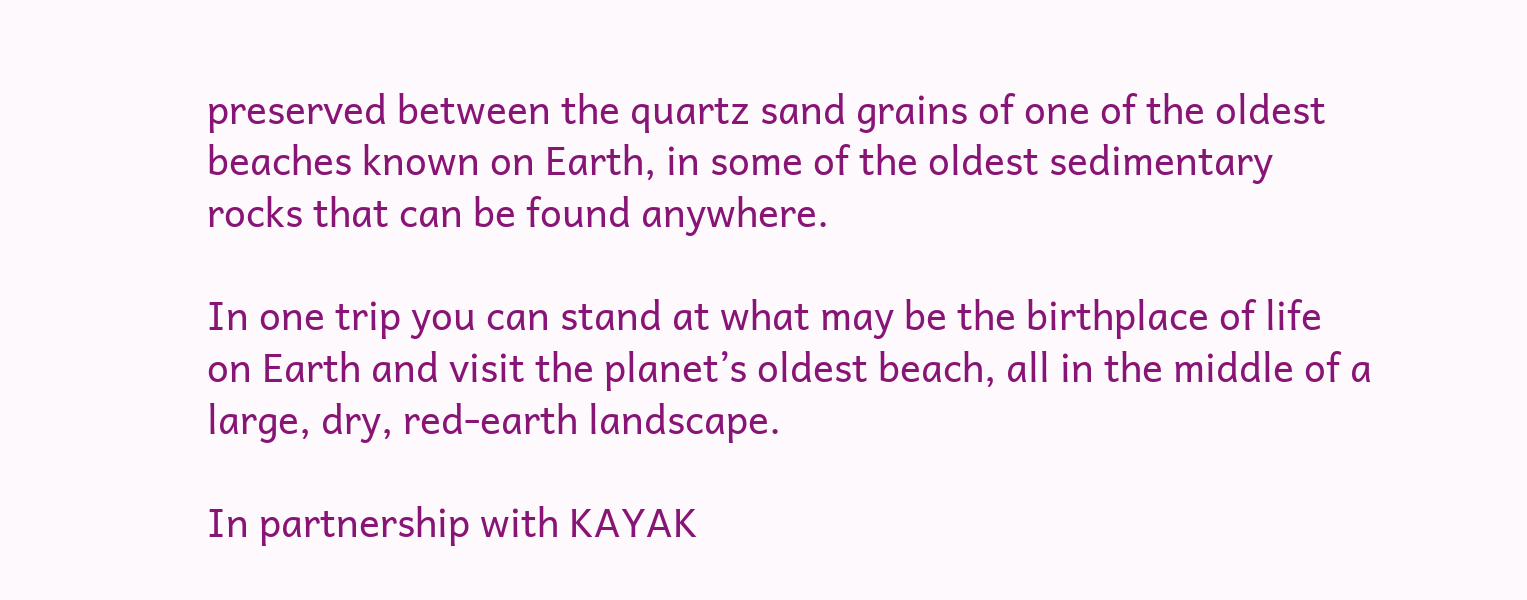preserved between the quartz sand grains of one of the oldest beaches known on Earth, in some of the oldest sedimentary rocks that can be found anywhere.

In one trip you can stand at what may be the birthplace of life on Earth and visit the planet’s oldest beach, all in the middle of a large, dry, red-earth landscape.

In partnership with KAYAK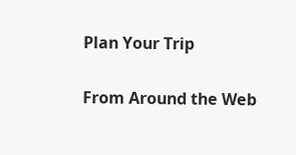Plan Your Trip

From Around the Web